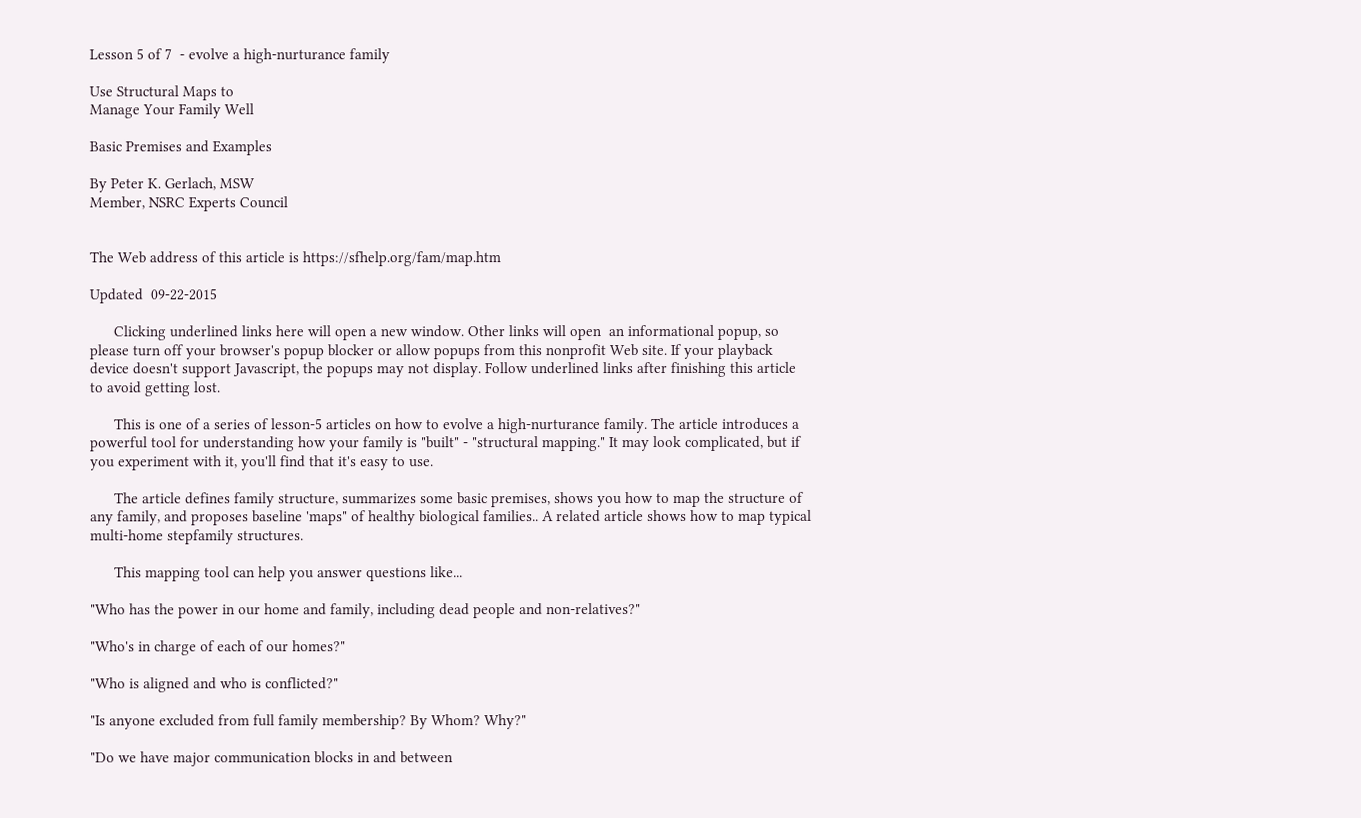Lesson 5 of 7  - evolve a high-nurturance family

Use Structural Maps to
Manage Your Family Well

Basic Premises and Examples

By Peter K. Gerlach, MSW
Member, NSRC Experts Council


The Web address of this article is https://sfhelp.org/fam/map.htm

Updated  09-22-2015

      Clicking underlined links here will open a new window. Other links will open  an informational popup, so please turn off your browser's popup blocker or allow popups from this nonprofit Web site. If your playback device doesn't support Javascript, the popups may not display. Follow underlined links after finishing this article to avoid getting lost.

      This is one of a series of lesson-5 articles on how to evolve a high-nurturance family. The article introduces a powerful tool for understanding how your family is "built" - "structural mapping." It may look complicated, but if you experiment with it, you'll find that it's easy to use.

      The article defines family structure, summarizes some basic premises, shows you how to map the structure of any family, and proposes baseline 'maps" of healthy biological families.. A related article shows how to map typical multi-home stepfamily structures.

      This mapping tool can help you answer questions like...

"Who has the power in our home and family, including dead people and non-relatives?"

"Who's in charge of each of our homes?"

"Who is aligned and who is conflicted?"

"Is anyone excluded from full family membership? By Whom? Why?"

"Do we have major communication blocks in and between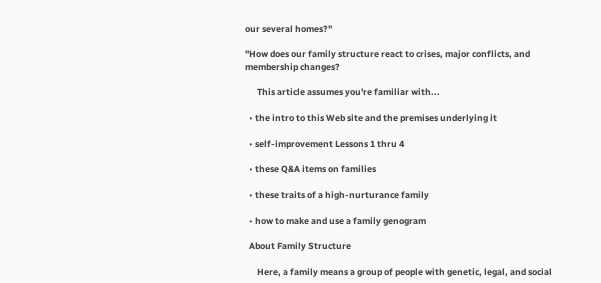our several homes?"

"How does our family structure react to crises, major conflicts, and membership changes?

      This article assumes you're familiar with...

  • the intro to this Web site and the premises underlying it

  • self-improvement Lessons 1 thru 4

  • these Q&A items on families

  • these traits of a high-nurturance family

  • how to make and use a family genogram

  About Family Structure

      Here, a family means a group of people with genetic, legal, and social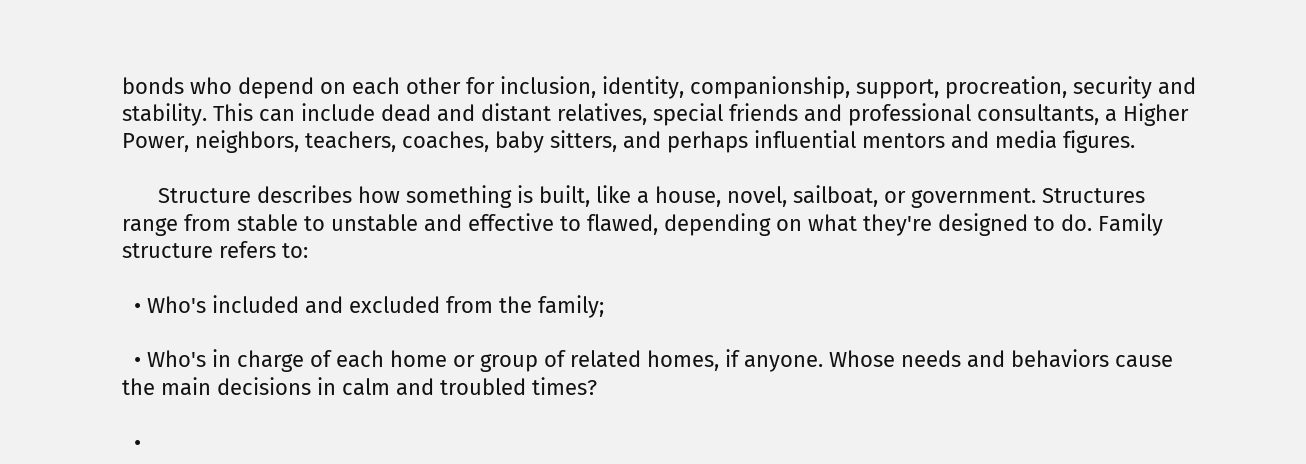bonds who depend on each other for inclusion, identity, companionship, support, procreation, security and stability. This can include dead and distant relatives, special friends and professional consultants, a Higher Power, neighbors, teachers, coaches, baby sitters, and perhaps influential mentors and media figures.

      Structure describes how something is built, like a house, novel, sailboat, or government. Structures range from stable to unstable and effective to flawed, depending on what they're designed to do. Family structure refers to:

  • Who's included and excluded from the family;

  • Who's in charge of each home or group of related homes, if anyone. Whose needs and behaviors cause the main decisions in calm and troubled times?

  •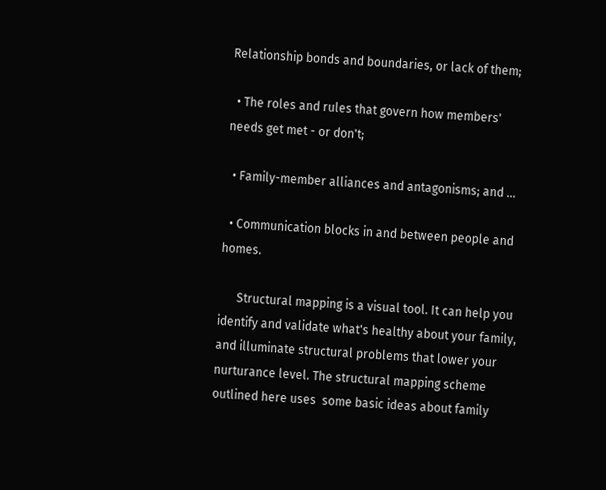Relationship bonds and boundaries, or lack of them;

  • The roles and rules that govern how members' needs get met - or don't;

  • Family-member alliances and antagonisms; and ...

  • Communication blocks in and between people and homes.

      Structural mapping is a visual tool. It can help you identify and validate what's healthy about your family, and illuminate structural problems that lower your nurturance level. The structural mapping scheme outlined here uses  some basic ideas about family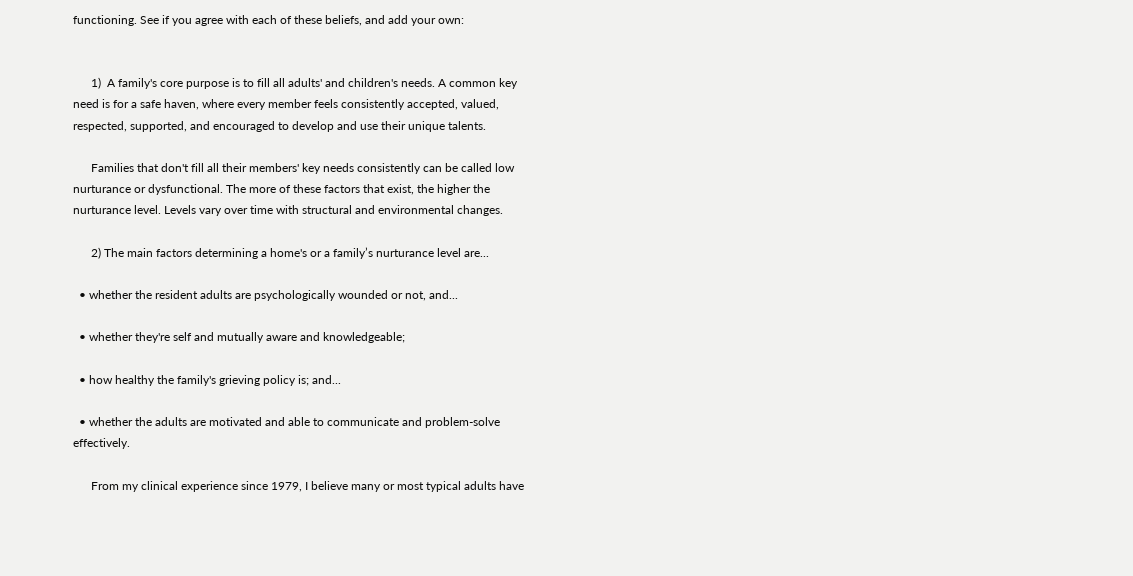functioning. See if you agree with each of these beliefs, and add your own:


      1)  A family's core purpose is to fill all adults' and children's needs. A common key need is for a safe haven, where every member feels consistently accepted, valued, respected, supported, and encouraged to develop and use their unique talents.

      Families that don't fill all their members' key needs consistently can be called low nurturance or dysfunctional. The more of these factors that exist, the higher the nurturance level. Levels vary over time with structural and environmental changes.

      2) The main factors determining a home's or a family’s nurturance level are...

  • whether the resident adults are psychologically wounded or not, and...

  • whether they're self and mutually aware and knowledgeable;

  • how healthy the family's grieving policy is; and...

  • whether the adults are motivated and able to communicate and problem-solve effectively.

      From my clinical experience since 1979, I believe many or most typical adults have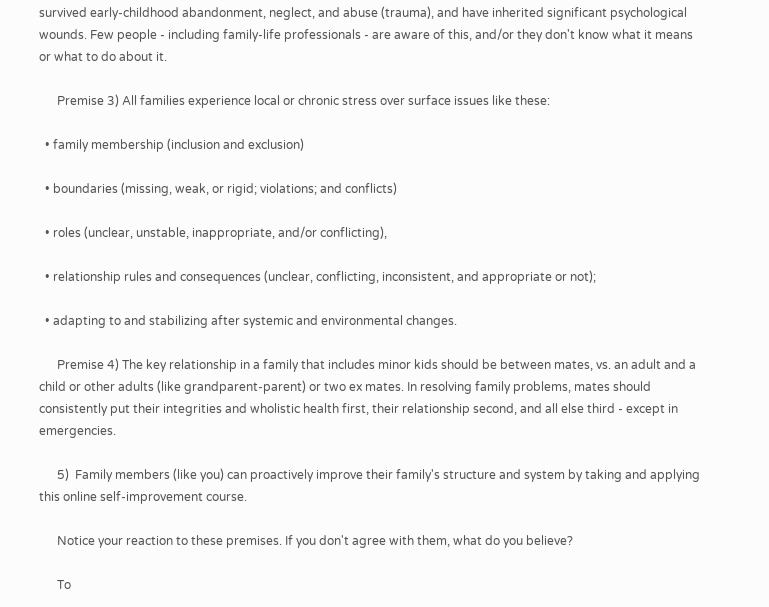survived early-childhood abandonment, neglect, and abuse (trauma), and have inherited significant psychological wounds. Few people - including family-life professionals - are aware of this, and/or they don't know what it means or what to do about it.

      Premise 3) All families experience local or chronic stress over surface issues like these:

  • family membership (inclusion and exclusion)

  • boundaries (missing, weak, or rigid; violations; and conflicts)

  • roles (unclear, unstable, inappropriate, and/or conflicting),

  • relationship rules and consequences (unclear, conflicting, inconsistent, and appropriate or not);

  • adapting to and stabilizing after systemic and environmental changes.

      Premise 4) The key relationship in a family that includes minor kids should be between mates, vs. an adult and a child or other adults (like grandparent-parent) or two ex mates. In resolving family problems, mates should consistently put their integrities and wholistic health first, their relationship second, and all else third - except in emergencies.

      5)  Family members (like you) can proactively improve their family's structure and system by taking and applying this online self-improvement course.

      Notice your reaction to these premises. If you don't agree with them, what do you believe?

      To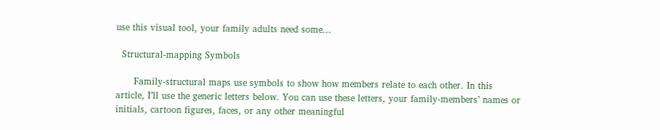use this visual tool, your family adults need some...

  Structural-mapping Symbols

      Family-structural maps use symbols to show how members relate to each other. In this article, I’ll use the generic letters below. You can use these letters, your family-members’ names or initials, cartoon figures, faces, or any other meaningful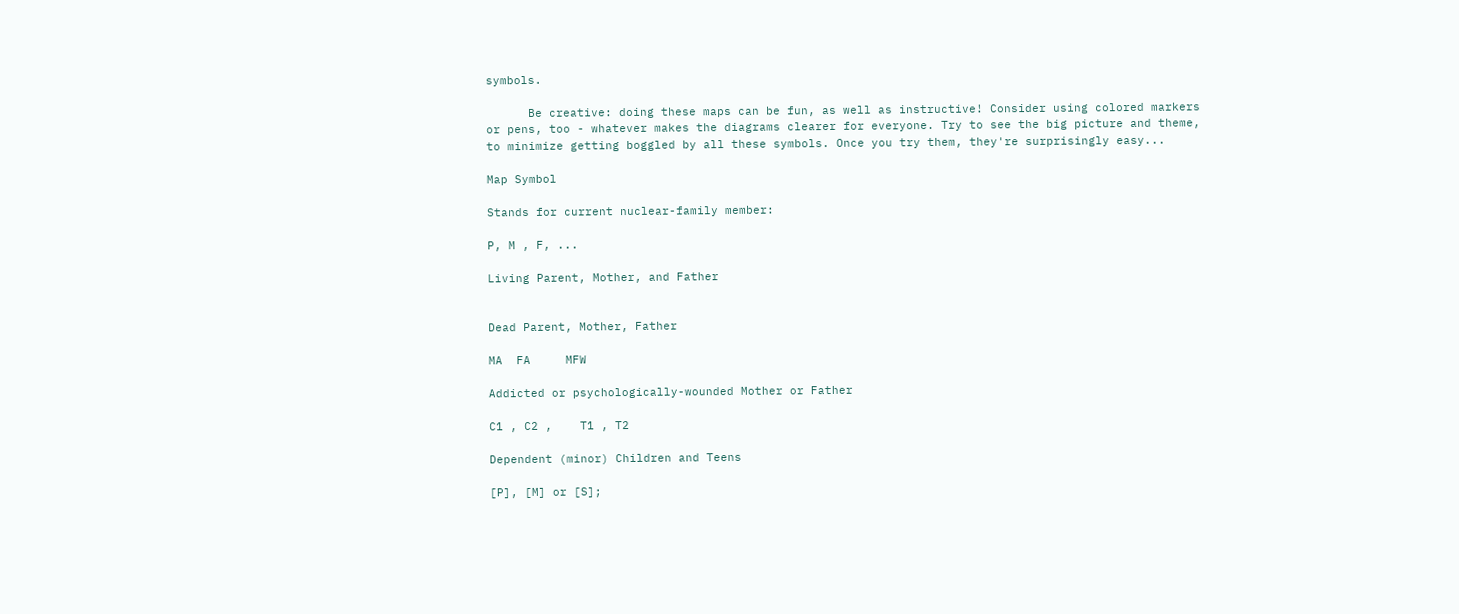symbols.

      Be creative: doing these maps can be fun, as well as instructive! Consider using colored markers or pens, too - whatever makes the diagrams clearer for everyone. Try to see the big picture and theme, to minimize getting boggled by all these symbols. Once you try them, they're surprisingly easy...

Map Symbol

Stands for current nuclear-family member:

P, M , F, ...

Living Parent, Mother, and Father


Dead Parent, Mother, Father

MA  FA     MFW

Addicted or psychologically-wounded Mother or Father

C1 , C2 ,    T1 , T2

Dependent (minor) Children and Teens

[P], [M] or [S];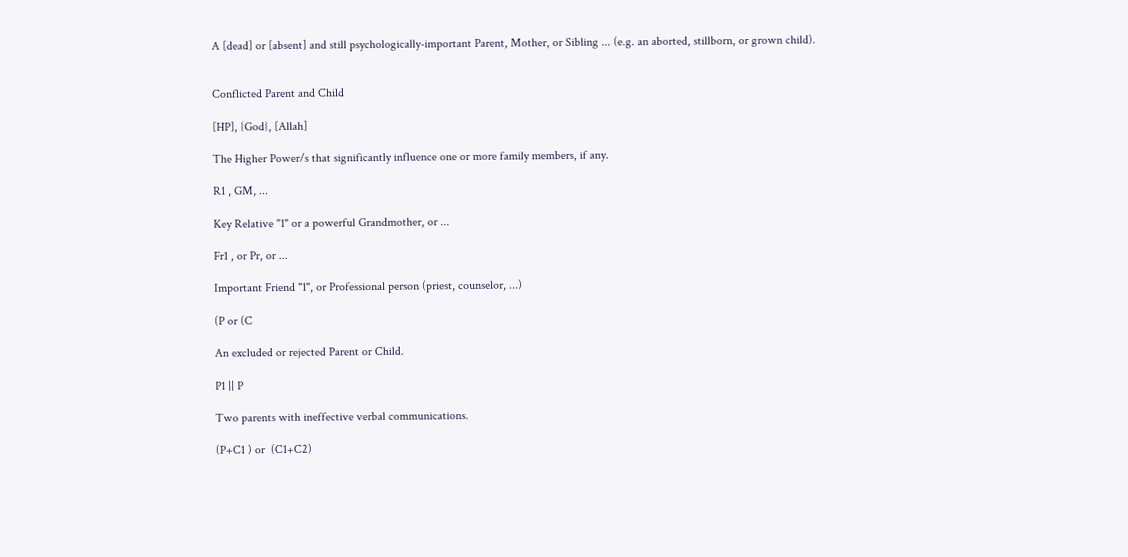A [dead] or [absent] and still psychologically-important Parent, Mother, or Sibling ... (e.g. an aborted, stillborn, or grown child).


Conflicted Parent and Child

[HP], {God}, [Allah]

The Higher Power/s that significantly influence one or more family members, if any.

R1 , GM, ...

Key Relative "1" or a powerful Grandmother, or ...

Fr1 , or Pr, or ...

Important Friend "1", or Professional person (priest, counselor, ...)

(P or (C

An excluded or rejected Parent or Child.

P1 || P

Two parents with ineffective verbal communications.

(P+C1 ) or  (C1+C2)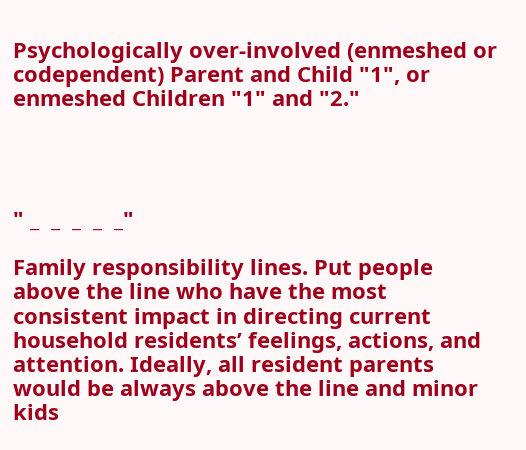Psychologically over-involved (enmeshed or codependent) Parent and Child "1", or enmeshed Children "1" and "2."




" _  _  _  _  _"

Family responsibility lines. Put people above the line who have the most consistent impact in directing current household residents’ feelings, actions, and attention. Ideally, all resident parents would be always above the line and minor kids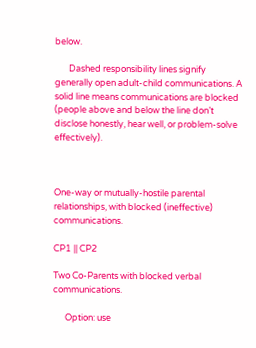below.

       Dashed responsibility lines signify generally open adult-child communications. A solid line means communications are blocked (people above and below the line don’t disclose honestly, hear well, or problem-solve effectively).



One-way or mutually-hostile parental relationships, with blocked (ineffective) communications.

CP1 || CP2

Two Co-Parents with blocked verbal communications.

      Option: use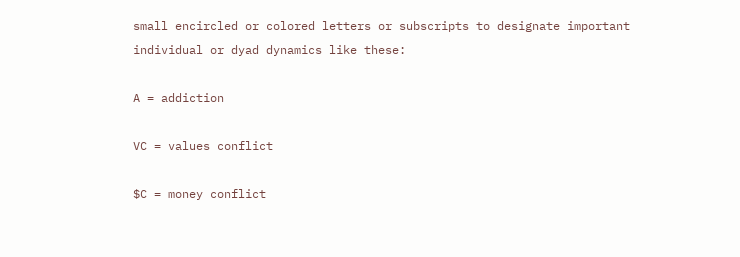small encircled or colored letters or subscripts to designate important individual or dyad dynamics like these:

A = addiction

VC = values conflict

$C = money conflict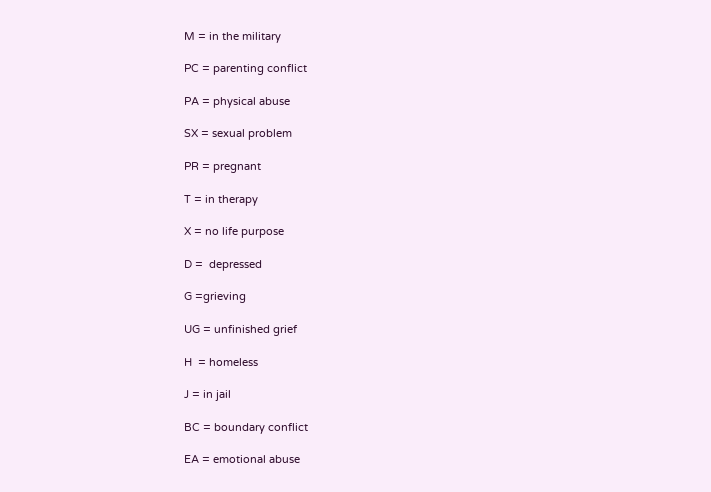M = in the military

PC = parenting conflict

PA = physical abuse

SX = sexual problem

PR = pregnant

T = in therapy

X = no life purpose

D =  depressed

G =grieving

UG = unfinished grief

H  = homeless

J = in jail

BC = boundary conflict

EA = emotional abuse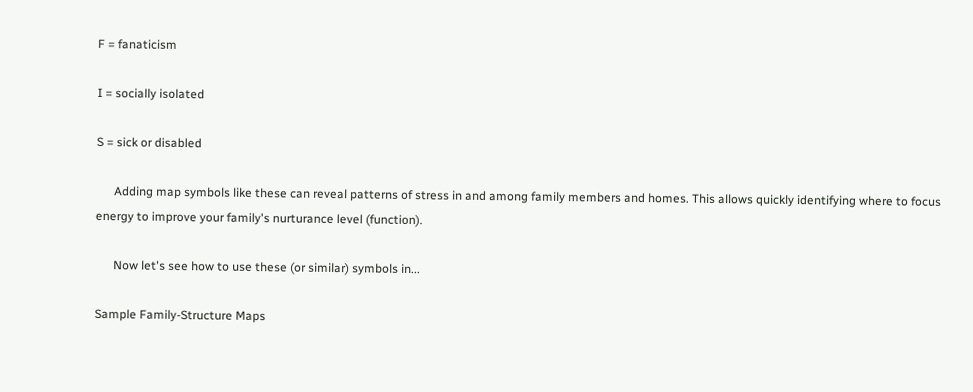F = fanaticism

I = socially isolated

S = sick or disabled

      Adding map symbols like these can reveal patterns of stress in and among family members and homes. This allows quickly identifying where to focus energy to improve your family's nurturance level (function).

      Now let's see how to use these (or similar) symbols in...

Sample Family-Structure Maps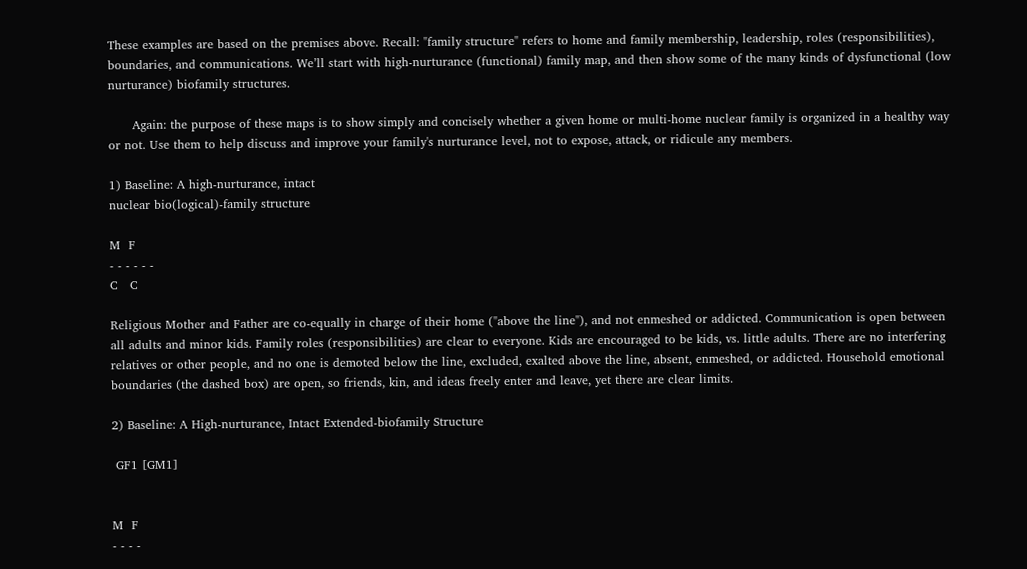These examples are based on the premises above. Recall: "family structure" refers to home and family membership, leadership, roles (responsibilities), boundaries, and communications. We’ll start with high-nurturance (functional) family map, and then show some of the many kinds of dysfunctional (low nurturance) biofamily structures.

      Again: the purpose of these maps is to show simply and concisely whether a given home or multi-home nuclear family is organized in a healthy way or not. Use them to help discuss and improve your family's nurturance level, not to expose, attack, or ridicule any members.

1) Baseline: A high-nurturance, intact
nuclear bio(logical)-family structure

M  F
- - - - - -
C   C

Religious Mother and Father are co-equally in charge of their home ("above the line"), and not enmeshed or addicted. Communication is open between all adults and minor kids. Family roles (responsibilities) are clear to everyone. Kids are encouraged to be kids, vs. little adults. There are no interfering relatives or other people, and no one is demoted below the line, excluded, exalted above the line, absent, enmeshed, or addicted. Household emotional boundaries (the dashed box) are open, so friends, kin, and ideas freely enter and leave, yet there are clear limits.

2) Baseline: A High-nurturance, Intact Extended-biofamily Structure

 GF1 [GM1]


M  F
- - - -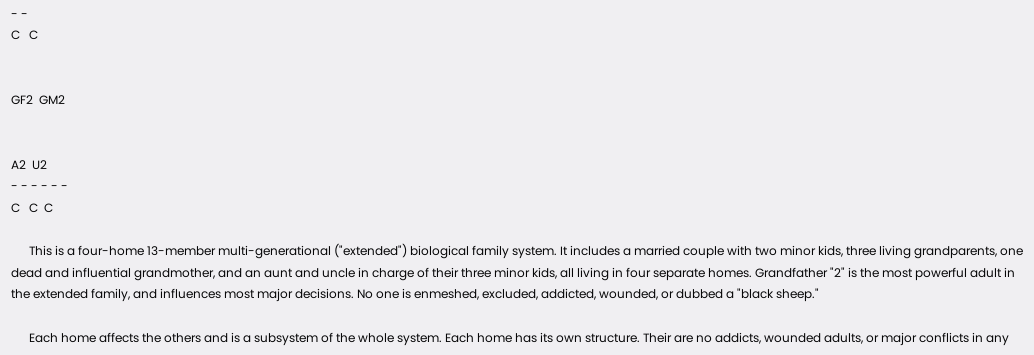- -
C   C


GF2  GM2


A2  U2
- - - - - -
C   C  C

      This is a four-home 13-member multi-generational ("extended") biological family system. It includes a married couple with two minor kids, three living grandparents, one dead and influential grandmother, and an aunt and uncle in charge of their three minor kids, all living in four separate homes. Grandfather "2" is the most powerful adult in the extended family, and influences most major decisions. No one is enmeshed, excluded, addicted, wounded, or dubbed a "black sheep."

      Each home affects the others and is a subsystem of the whole system. Each home has its own structure. Their are no addicts, wounded adults, or major conflicts in any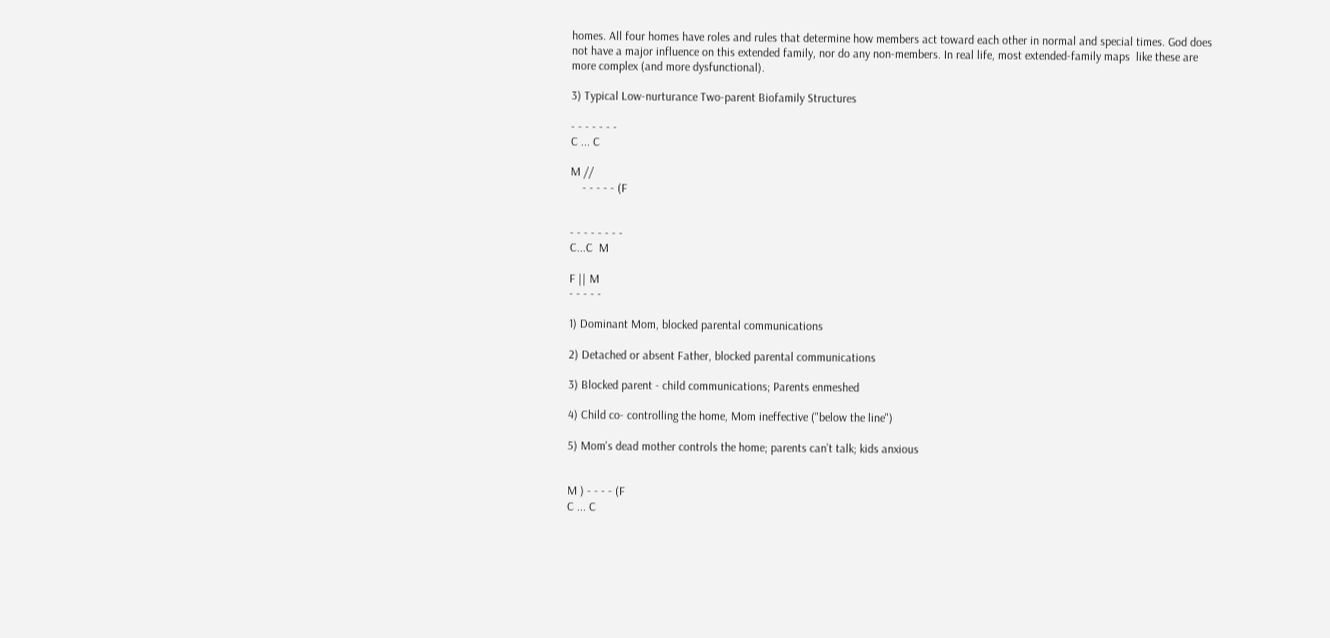homes. All four homes have roles and rules that determine how members act toward each other in normal and special times. God does not have a major influence on this extended family, nor do any non-members. In real life, most extended-family maps  like these are more complex (and more dysfunctional).

3) Typical Low-nurturance Two-parent Biofamily Structures

- - - - - - -
C ... C

M //
    - - - - - (F


- - - - - - - -
C...C  M

F || M
- - - - -

1) Dominant Mom, blocked parental communications

2) Detached or absent Father, blocked parental communications

3) Blocked parent - child communications; Parents enmeshed

4) Child co- controlling the home, Mom ineffective ("below the line")

5) Mom's dead mother controls the home; parents can’t talk; kids anxious


M ) - - - - (F
C ... C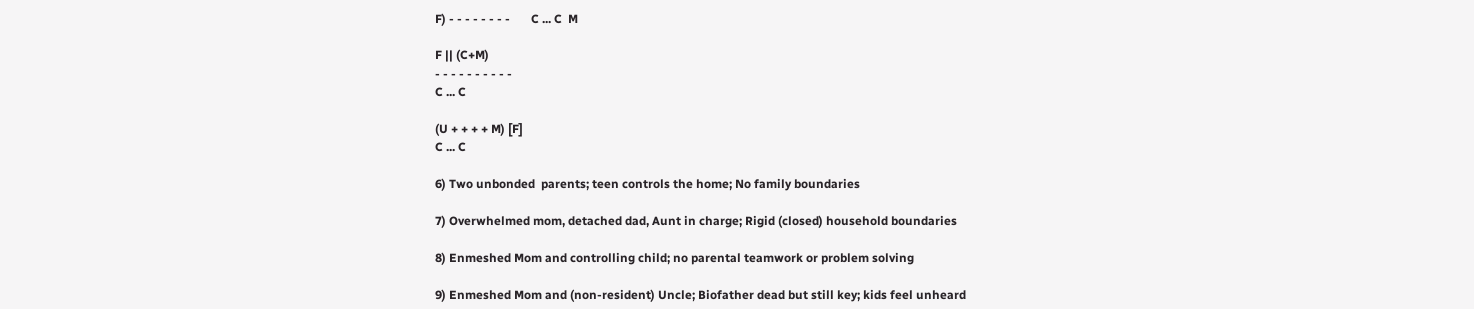F) - - - - - - - -       C ... C  M

F || (C+M)
- - - - - - - - - -
C ... C

(U + + + + M) [F]
C ... C

6) Two unbonded  parents; teen controls the home; No family boundaries

7) Overwhelmed mom, detached dad, Aunt in charge; Rigid (closed) household boundaries

8) Enmeshed Mom and controlling child; no parental teamwork or problem solving

9) Enmeshed Mom and (non-resident) Uncle; Biofather dead but still key; kids feel unheard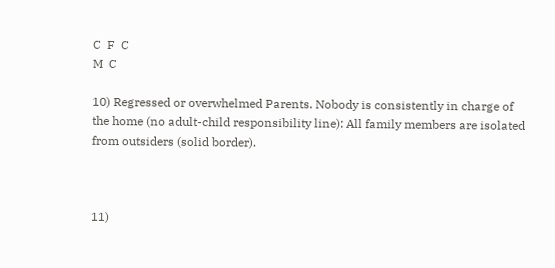C  F  C
M  C

10) Regressed or overwhelmed Parents. Nobody is consistently in charge of the home (no adult-child responsibility line): All family members are isolated from outsiders (solid border).



11)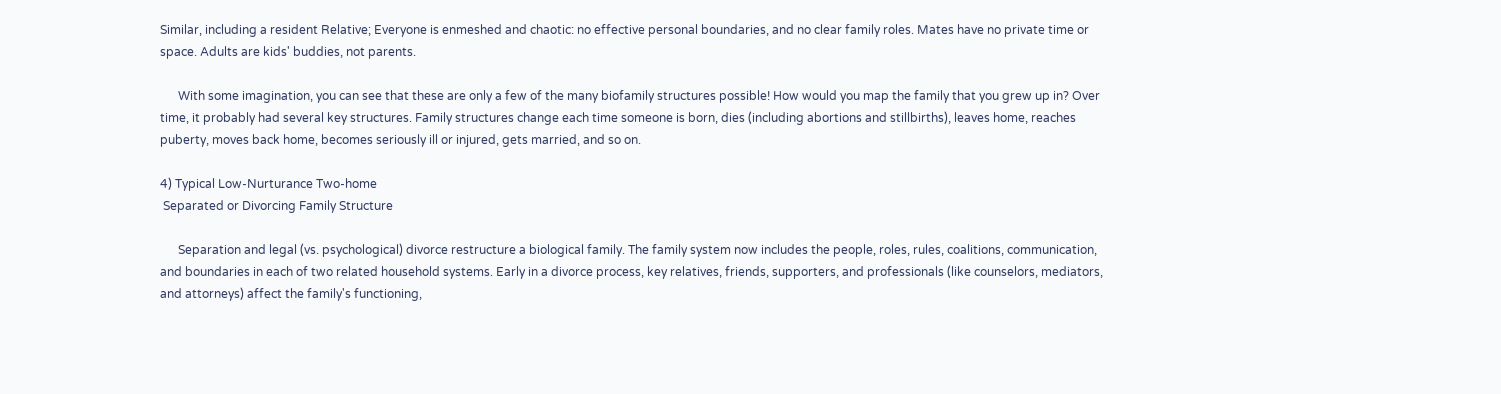Similar, including a resident Relative; Everyone is enmeshed and chaotic: no effective personal boundaries, and no clear family roles. Mates have no private time or space. Adults are kids' buddies, not parents.

      With some imagination, you can see that these are only a few of the many biofamily structures possible! How would you map the family that you grew up in? Over time, it probably had several key structures. Family structures change each time someone is born, dies (including abortions and stillbirths), leaves home, reaches puberty, moves back home, becomes seriously ill or injured, gets married, and so on.

4) Typical Low-Nurturance Two-home
 Separated or Divorcing Family Structure

      Separation and legal (vs. psychological) divorce restructure a biological family. The family system now includes the people, roles, rules, coalitions, communication, and boundaries in each of two related household systems. Early in a divorce process, key relatives, friends, supporters, and professionals (like counselors, mediators, and attorneys) affect the family's functioning,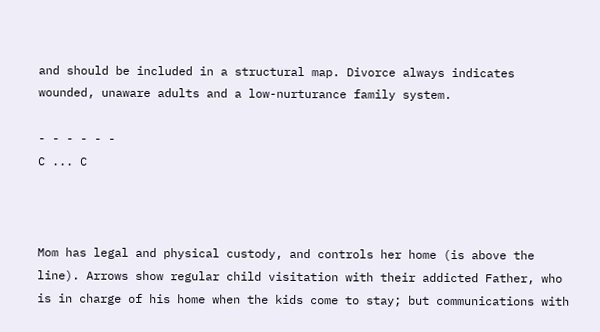and should be included in a structural map. Divorce always indicates wounded, unaware adults and a low-nurturance family system.

- - - - - -
C ... C



Mom has legal and physical custody, and controls her home (is above the line). Arrows show regular child visitation with their addicted Father, who is in charge of his home when the kids come to stay; but communications with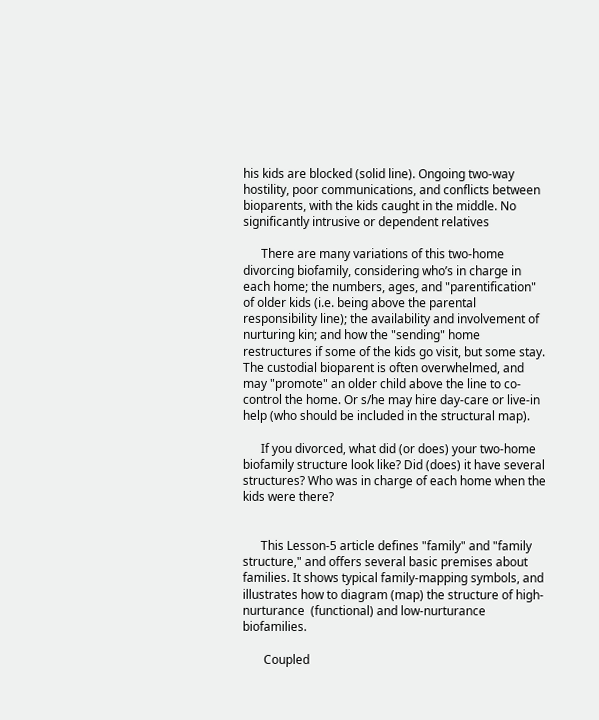his kids are blocked (solid line). Ongoing two-way hostility, poor communications, and conflicts between bioparents, with the kids caught in the middle. No significantly intrusive or dependent relatives

      There are many variations of this two-home divorcing biofamily, considering who’s in charge in each home; the numbers, ages, and "parentification" of older kids (i.e. being above the parental responsibility line); the availability and involvement of nurturing kin; and how the "sending" home restructures if some of the kids go visit, but some stay. The custodial bioparent is often overwhelmed, and may "promote" an older child above the line to co-control the home. Or s/he may hire day-care or live-in help (who should be included in the structural map).

      If you divorced, what did (or does) your two-home biofamily structure look like? Did (does) it have several structures? Who was in charge of each home when the kids were there?


      This Lesson-5 article defines "family" and "family structure," and offers several basic premises about families. It shows typical family-mapping symbols, and illustrates how to diagram (map) the structure of high-nurturance  (functional) and low-nurturance biofamilies.

       Coupled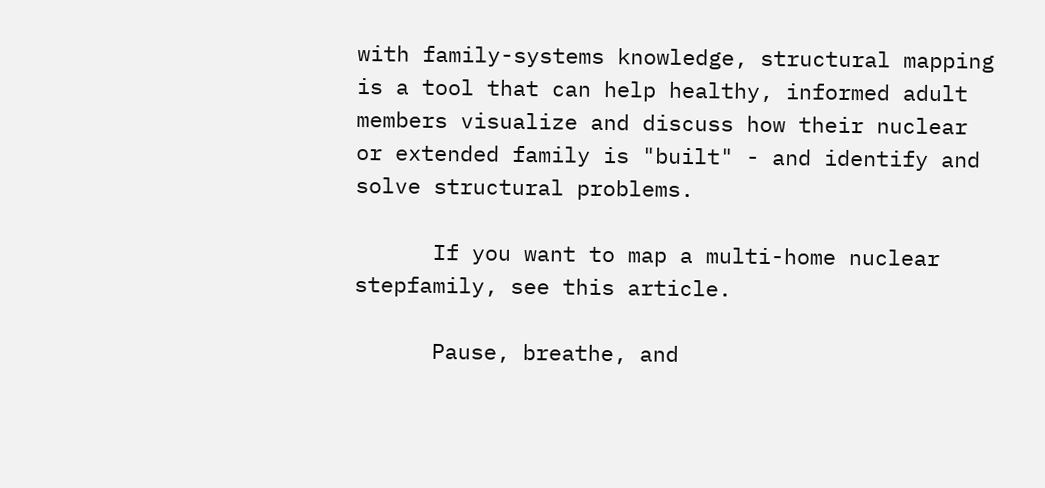with family-systems knowledge, structural mapping is a tool that can help healthy, informed adult members visualize and discuss how their nuclear or extended family is "built" - and identify and solve structural problems.

      If you want to map a multi-home nuclear stepfamily, see this article.

      Pause, breathe, and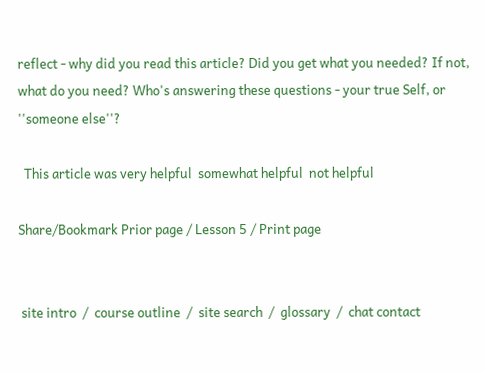reflect - why did you read this article? Did you get what you needed? If not, what do you need? Who's answering these questions - your true Self, or ''someone else''?

  This article was very helpful  somewhat helpful  not helpful

Share/Bookmark Prior page / Lesson 5 / Print page


 site intro  /  course outline  /  site search  /  glossary  /  chat contact